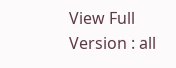View Full Version : all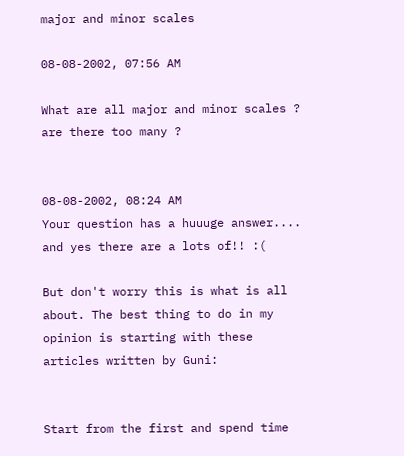major and minor scales

08-08-2002, 07:56 AM

What are all major and minor scales ?
are there too many ?


08-08-2002, 08:24 AM
Your question has a huuuge answer.... and yes there are a lots of!! :(

But don't worry this is what is all about. The best thing to do in my opinion is starting with these articles written by Guni:


Start from the first and spend time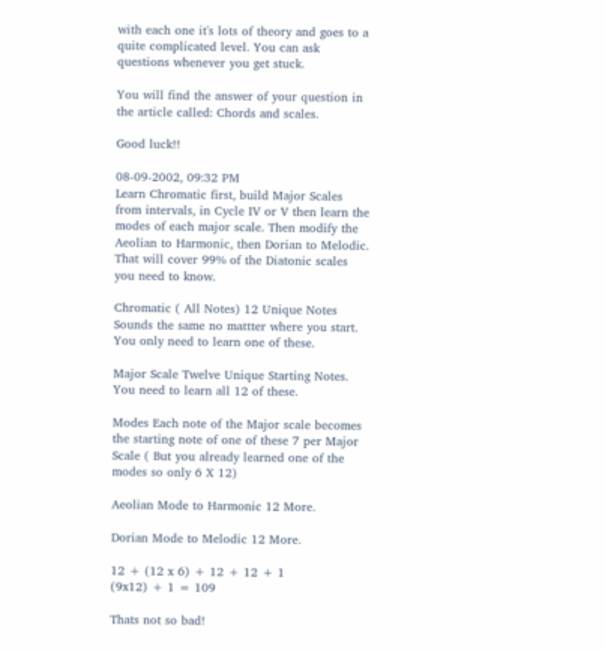with each one it's lots of theory and goes to a quite complicated level. You can ask questions whenever you get stuck.

You will find the answer of your question in the article called: Chords and scales.

Good luck!!

08-09-2002, 09:32 PM
Learn Chromatic first, build Major Scales from intervals, in Cycle IV or V then learn the modes of each major scale. Then modify the Aeolian to Harmonic, then Dorian to Melodic. That will cover 99% of the Diatonic scales you need to know.

Chromatic ( All Notes) 12 Unique Notes Sounds the same no mattter where you start. You only need to learn one of these.

Major Scale Twelve Unique Starting Notes. You need to learn all 12 of these.

Modes Each note of the Major scale becomes the starting note of one of these 7 per Major Scale ( But you already learned one of the modes so only 6 X 12)

Aeolian Mode to Harmonic 12 More.

Dorian Mode to Melodic 12 More.

12 + (12 x 6) + 12 + 12 + 1
(9x12) + 1 = 109

Thats not so bad!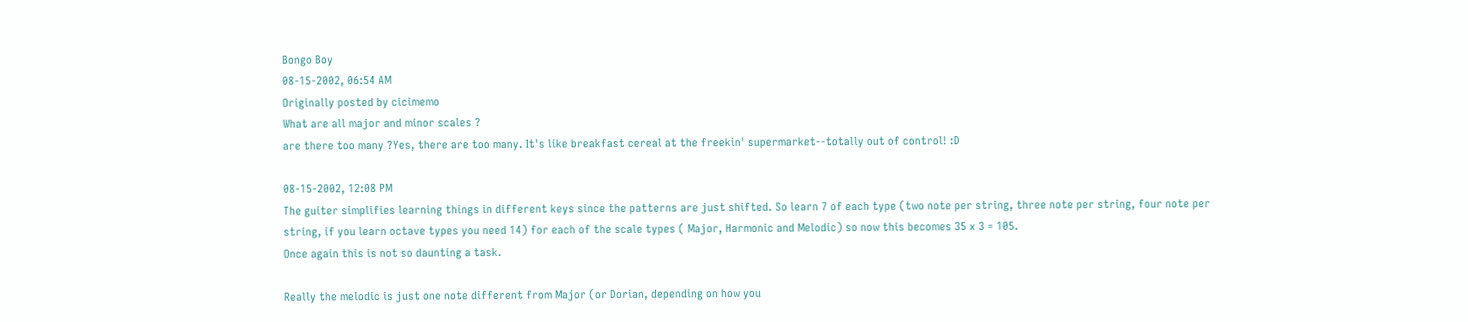Bongo Boy
08-15-2002, 06:54 AM
Originally posted by cicimemo
What are all major and minor scales ?
are there too many ?Yes, there are too many. It's like breakfast cereal at the freekin' supermarket--totally out of control! :D

08-15-2002, 12:08 PM
The guiter simplifies learning things in different keys since the patterns are just shifted. So learn 7 of each type (two note per string, three note per string, four note per string, if you learn octave types you need 14) for each of the scale types ( Major, Harmonic and Melodic) so now this becomes 35 x 3 = 105.
Once again this is not so daunting a task.

Really the melodic is just one note different from Major (or Dorian, depending on how you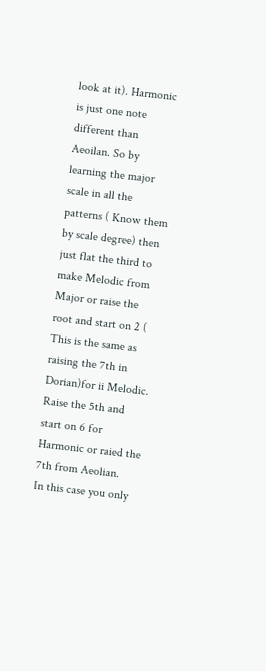look at it). Harmonic is just one note different than Aeoilan. So by learning the major scale in all the patterns ( Know them by scale degree) then just flat the third to make Melodic from Major or raise the root and start on 2 ( This is the same as raising the 7th in Dorian)for ii Melodic. Raise the 5th and start on 6 for Harmonic or raied the 7th from Aeolian.
In this case you only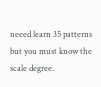neeed learn 35 patterns but you must know the scale degree.